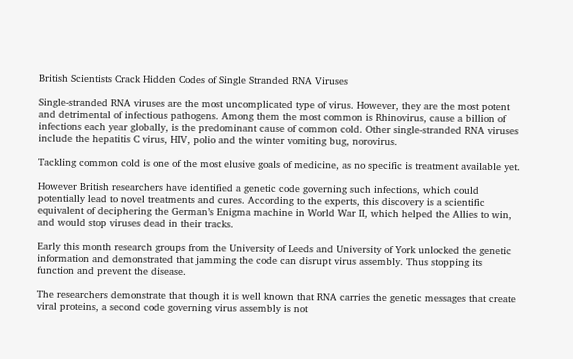British Scientists Crack Hidden Codes of Single Stranded RNA Viruses

Single-stranded RNA viruses are the most uncomplicated type of virus. However, they are the most potent and detrimental of infectious pathogens. Among them the most common is Rhinovirus, cause a billion of infections each year globally, is the predominant cause of common cold. Other single-stranded RNA viruses include the hepatitis C virus, HIV, polio and the winter vomiting bug, norovirus.

Tackling common cold is one of the most elusive goals of medicine, as no specific is treatment available yet.

However British researchers have identified a genetic code governing such infections, which could potentially lead to novel treatments and cures. According to the experts, this discovery is a scientific equivalent of deciphering the German’s Enigma machine in World War II, which helped the Allies to win, and would stop viruses dead in their tracks.

Early this month research groups from the University of Leeds and University of York unlocked the genetic information and demonstrated that jamming the code can disrupt virus assembly. Thus stopping its function and prevent the disease.

The researchers demonstrate that though it is well known that RNA carries the genetic messages that create viral proteins, a second code governing virus assembly is not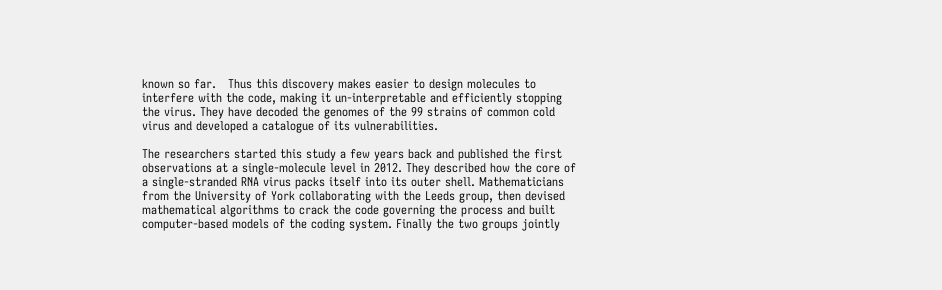known so far.   Thus this discovery makes easier to design molecules to interfere with the code, making it un-interpretable and efficiently stopping the virus. They have decoded the genomes of the 99 strains of common cold virus and developed a catalogue of its vulnerabilities.

The researchers started this study a few years back and published the first observations at a single-molecule level in 2012. They described how the core of a single-stranded RNA virus packs itself into its outer shell. Mathematicians from the University of York collaborating with the Leeds group, then devised mathematical algorithms to crack the code governing the process and built computer-based models of the coding system. Finally the two groups jointly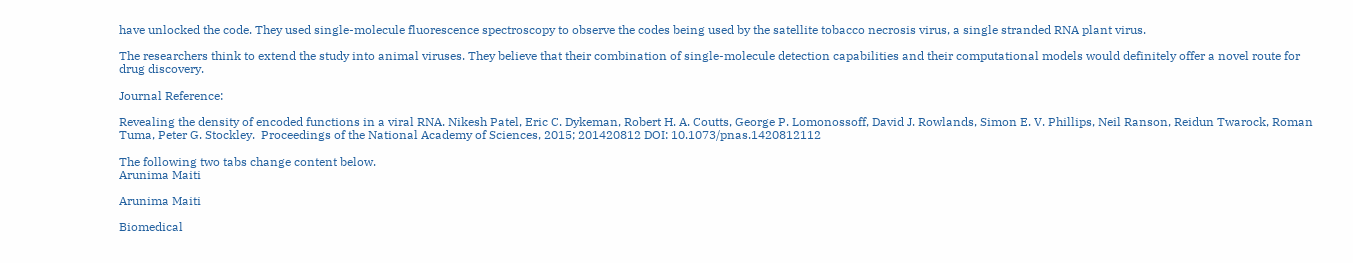have unlocked the code. They used single-molecule fluorescence spectroscopy to observe the codes being used by the satellite tobacco necrosis virus, a single stranded RNA plant virus.

The researchers think to extend the study into animal viruses. They believe that their combination of single-molecule detection capabilities and their computational models would definitely offer a novel route for drug discovery.

Journal Reference:

Revealing the density of encoded functions in a viral RNA. Nikesh Patel, Eric C. Dykeman, Robert H. A. Coutts, George P. Lomonossoff, David J. Rowlands, Simon E. V. Phillips, Neil Ranson, Reidun Twarock, Roman Tuma, Peter G. Stockley.  Proceedings of the National Academy of Sciences, 2015; 201420812 DOI: 10.1073/pnas.1420812112

The following two tabs change content below.
Arunima Maiti

Arunima Maiti

Biomedical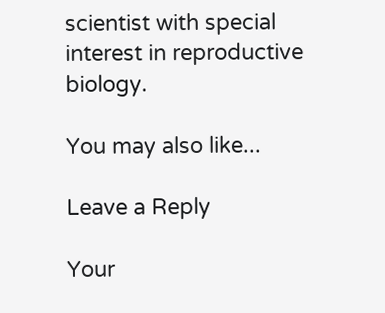scientist with special interest in reproductive biology.

You may also like...

Leave a Reply

Your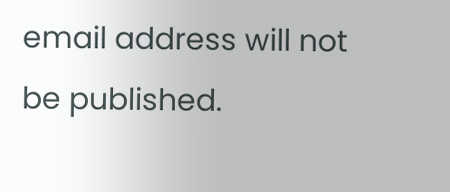email address will not be published.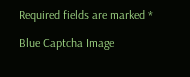Required fields are marked *

Blue Captcha Image